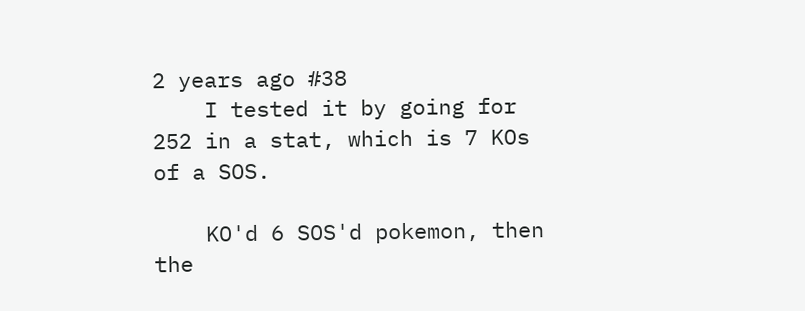2 years ago #38
    I tested it by going for 252 in a stat, which is 7 KOs of a SOS.

    KO'd 6 SOS'd pokemon, then the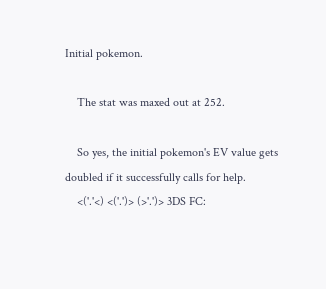Initial pokemon.

    The stat was maxed out at 252.

    So yes, the initial pokemon's EV value gets doubled if it successfully calls for help.
    <('.'<) <('.')> (>'.')> 3DS FC: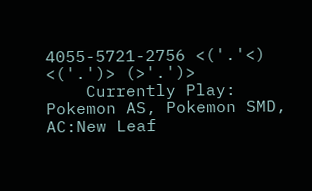4055-5721-2756 <('.'<) <('.')> (>'.')>
    Currently Play: Pokemon AS, Pokemon SMD, AC:New Leaf